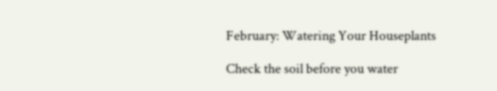February: Watering Your Houseplants

Check the soil before you water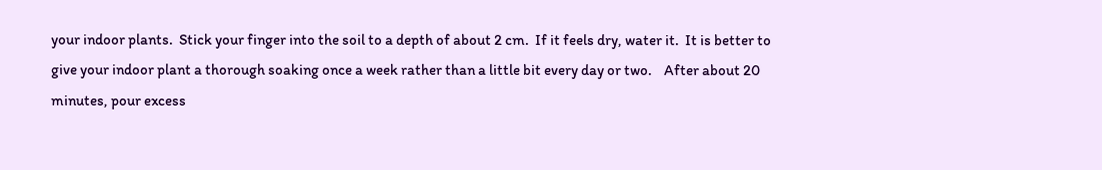your indoor plants.  Stick your finger into the soil to a depth of about 2 cm.  If it feels dry, water it.  It is better to give your indoor plant a thorough soaking once a week rather than a little bit every day or two.    After about 20 minutes, pour excess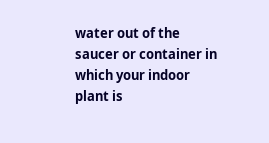water out of the saucer or container in which your indoor plant is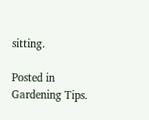sitting.

Posted in Gardening Tips.